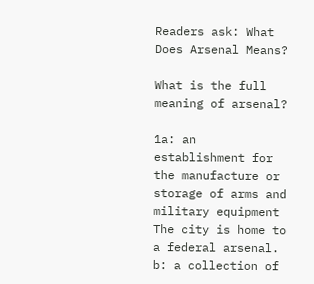Readers ask: What Does Arsenal Means?

What is the full meaning of arsenal?

1a: an establishment for the manufacture or storage of arms and military equipment The city is home to a federal arsenal. b: a collection of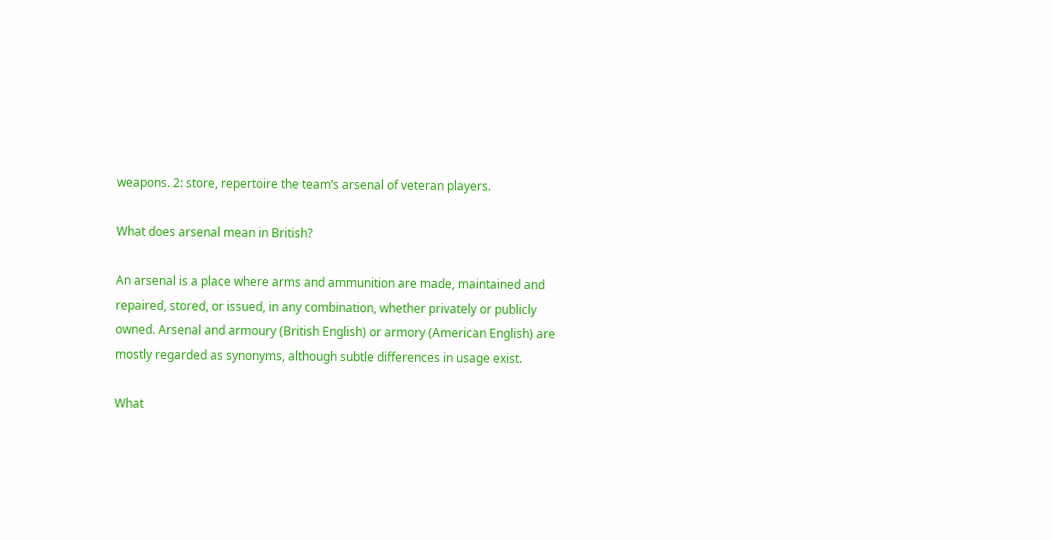weapons. 2: store, repertoire the team’s arsenal of veteran players.

What does arsenal mean in British?

An arsenal is a place where arms and ammunition are made, maintained and repaired, stored, or issued, in any combination, whether privately or publicly owned. Arsenal and armoury (British English) or armory (American English) are mostly regarded as synonyms, although subtle differences in usage exist.

What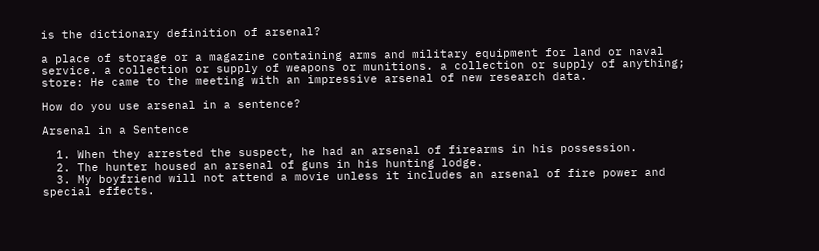is the dictionary definition of arsenal?

a place of storage or a magazine containing arms and military equipment for land or naval service. a collection or supply of weapons or munitions. a collection or supply of anything; store: He came to the meeting with an impressive arsenal of new research data.

How do you use arsenal in a sentence?

Arsenal in a Sentence

  1. When they arrested the suspect, he had an arsenal of firearms in his possession.
  2. The hunter housed an arsenal of guns in his hunting lodge.
  3. My boyfriend will not attend a movie unless it includes an arsenal of fire power and special effects.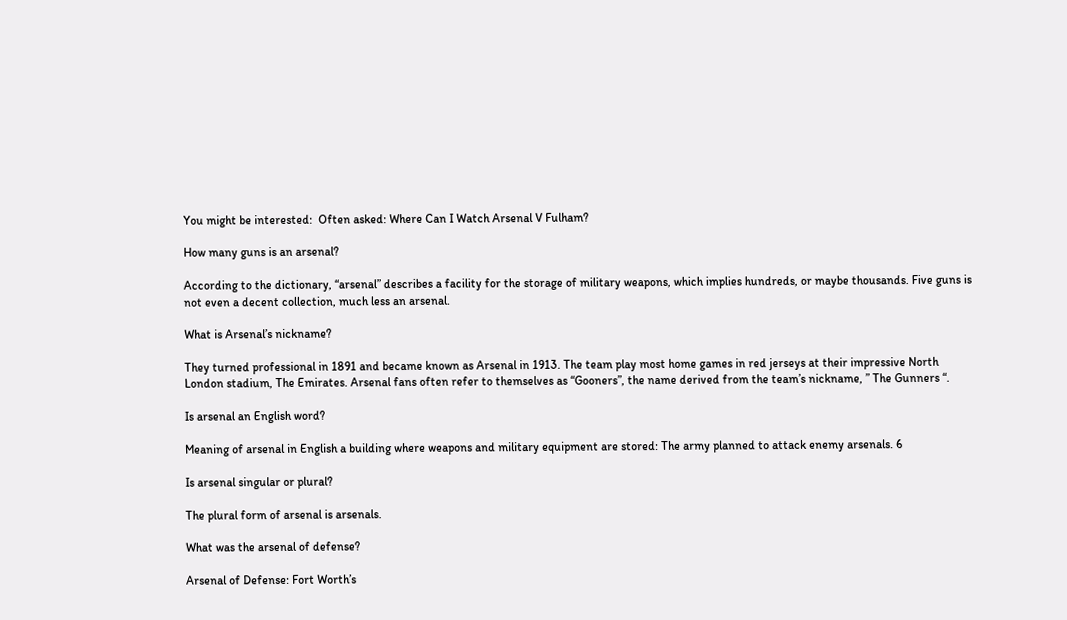You might be interested:  Often asked: Where Can I Watch Arsenal V Fulham?

How many guns is an arsenal?

According to the dictionary, “arsenal” describes a facility for the storage of military weapons, which implies hundreds, or maybe thousands. Five guns is not even a decent collection, much less an arsenal.

What is Arsenal’s nickname?

They turned professional in 1891 and became known as Arsenal in 1913. The team play most home games in red jerseys at their impressive North London stadium, The Emirates. Arsenal fans often refer to themselves as “Gooners”, the name derived from the team’s nickname, ” The Gunners “.

Is arsenal an English word?

Meaning of arsenal in English a building where weapons and military equipment are stored: The army planned to attack enemy arsenals. 6

Is arsenal singular or plural?

The plural form of arsenal is arsenals.

What was the arsenal of defense?

Arsenal of Defense: Fort Worth’s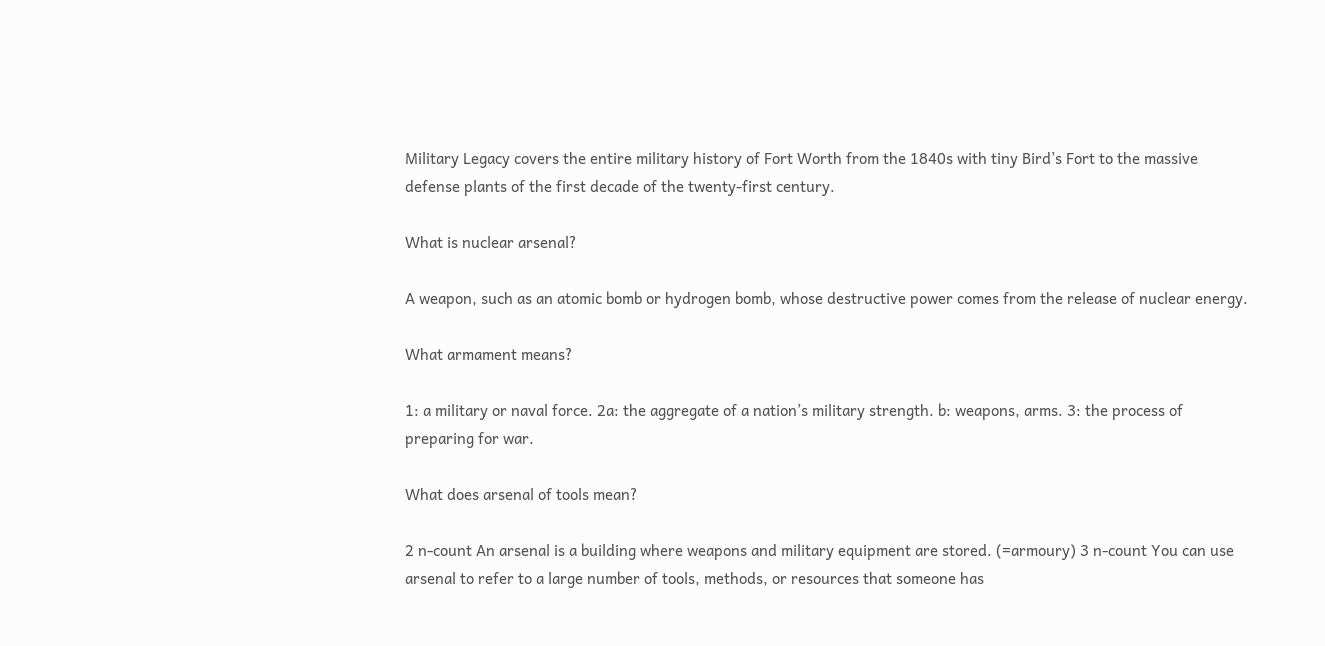Military Legacy covers the entire military history of Fort Worth from the 1840s with tiny Bird’s Fort to the massive defense plants of the first decade of the twenty-first century.

What is nuclear arsenal?

A weapon, such as an atomic bomb or hydrogen bomb, whose destructive power comes from the release of nuclear energy.

What armament means?

1: a military or naval force. 2a: the aggregate of a nation’s military strength. b: weapons, arms. 3: the process of preparing for war.

What does arsenal of tools mean?

2 n-count An arsenal is a building where weapons and military equipment are stored. (=armoury) 3 n-count You can use arsenal to refer to a large number of tools, methods, or resources that someone has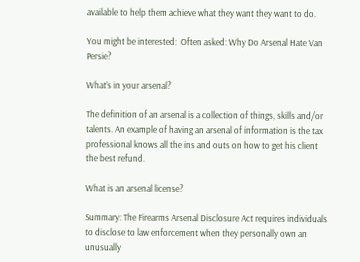available to help them achieve what they want they want to do.

You might be interested:  Often asked: Why Do Arsenal Hate Van Persie?

What’s in your arsenal?

The definition of an arsenal is a collection of things, skills and/or talents. An example of having an arsenal of information is the tax professional knows all the ins and outs on how to get his client the best refund.

What is an arsenal license?

Summary: The Firearms Arsenal Disclosure Act requires individuals to disclose to law enforcement when they personally own an unusually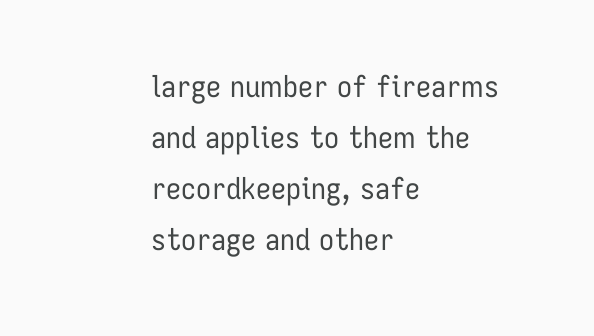large number of firearms and applies to them the recordkeeping, safe storage and other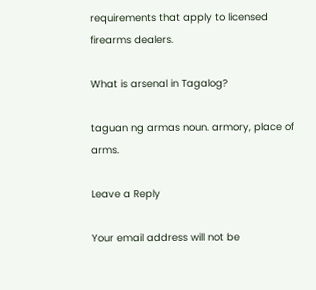requirements that apply to licensed firearms dealers.

What is arsenal in Tagalog?

taguan ng armas noun. armory, place of arms.

Leave a Reply

Your email address will not be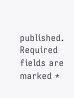published. Required fields are marked *